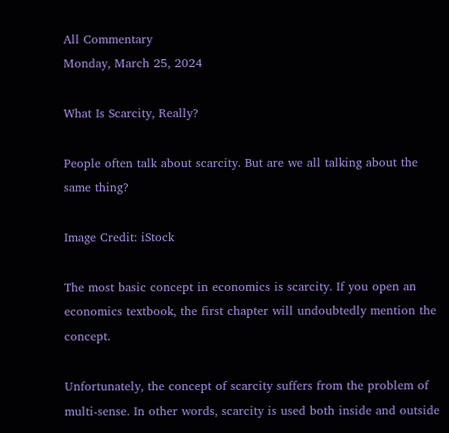All Commentary
Monday, March 25, 2024

What Is Scarcity, Really?

People often talk about scarcity. But are we all talking about the same thing?

Image Credit: iStock

The most basic concept in economics is scarcity. If you open an economics textbook, the first chapter will undoubtedly mention the concept.

Unfortunately, the concept of scarcity suffers from the problem of multi-sense. In other words, scarcity is used both inside and outside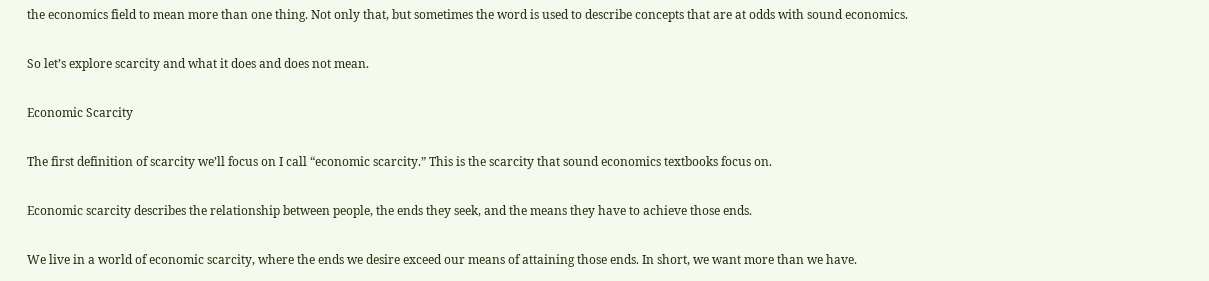the economics field to mean more than one thing. Not only that, but sometimes the word is used to describe concepts that are at odds with sound economics.

So let’s explore scarcity and what it does and does not mean.

Economic Scarcity

The first definition of scarcity we’ll focus on I call “economic scarcity.” This is the scarcity that sound economics textbooks focus on.

Economic scarcity describes the relationship between people, the ends they seek, and the means they have to achieve those ends.

We live in a world of economic scarcity, where the ends we desire exceed our means of attaining those ends. In short, we want more than we have.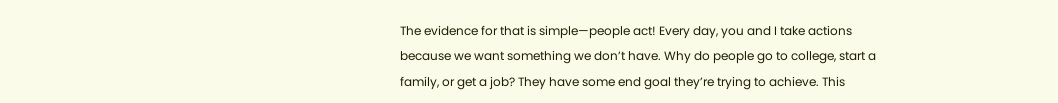The evidence for that is simple—people act! Every day, you and I take actions because we want something we don’t have. Why do people go to college, start a family, or get a job? They have some end goal they’re trying to achieve. This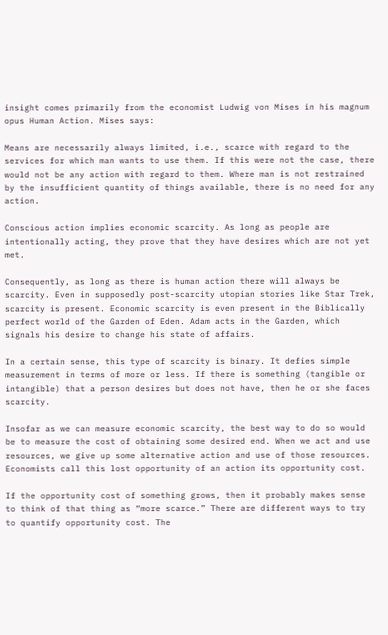insight comes primarily from the economist Ludwig von Mises in his magnum opus Human Action. Mises says:

Means are necessarily always limited, i.e., scarce with regard to the services for which man wants to use them. If this were not the case, there would not be any action with regard to them. Where man is not restrained by the insufficient quantity of things available, there is no need for any action.

Conscious action implies economic scarcity. As long as people are intentionally acting, they prove that they have desires which are not yet met.

Consequently, as long as there is human action there will always be scarcity. Even in supposedly post-scarcity utopian stories like Star Trek, scarcity is present. Economic scarcity is even present in the Biblically perfect world of the Garden of Eden. Adam acts in the Garden, which signals his desire to change his state of affairs.

In a certain sense, this type of scarcity is binary. It defies simple measurement in terms of more or less. If there is something (tangible or intangible) that a person desires but does not have, then he or she faces scarcity.

Insofar as we can measure economic scarcity, the best way to do so would be to measure the cost of obtaining some desired end. When we act and use resources, we give up some alternative action and use of those resources. Economists call this lost opportunity of an action its opportunity cost.

If the opportunity cost of something grows, then it probably makes sense to think of that thing as “more scarce.” There are different ways to try to quantify opportunity cost. The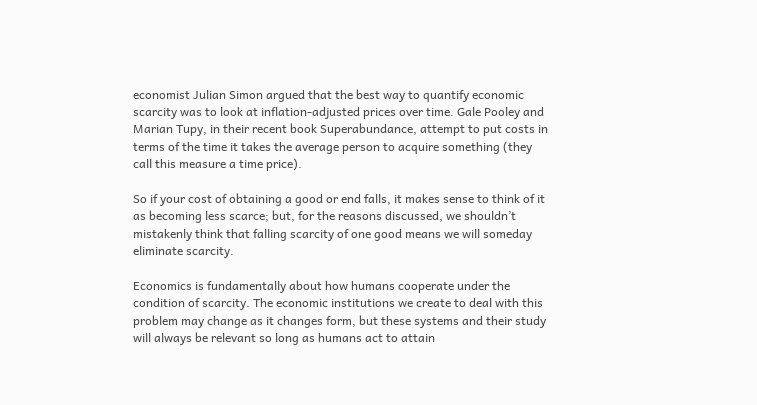economist Julian Simon argued that the best way to quantify economic scarcity was to look at inflation-adjusted prices over time. Gale Pooley and Marian Tupy, in their recent book Superabundance, attempt to put costs in terms of the time it takes the average person to acquire something (they call this measure a time price).

So if your cost of obtaining a good or end falls, it makes sense to think of it as becoming less scarce; but, for the reasons discussed, we shouldn’t mistakenly think that falling scarcity of one good means we will someday eliminate scarcity.

Economics is fundamentally about how humans cooperate under the condition of scarcity. The economic institutions we create to deal with this problem may change as it changes form, but these systems and their study will always be relevant so long as humans act to attain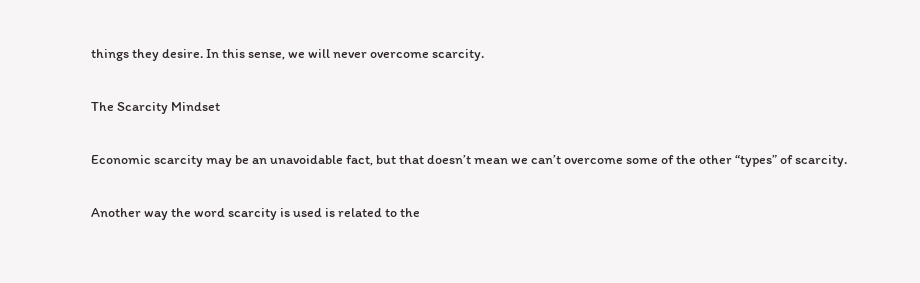things they desire. In this sense, we will never overcome scarcity.

The Scarcity Mindset

Economic scarcity may be an unavoidable fact, but that doesn’t mean we can’t overcome some of the other “types” of scarcity.

Another way the word scarcity is used is related to the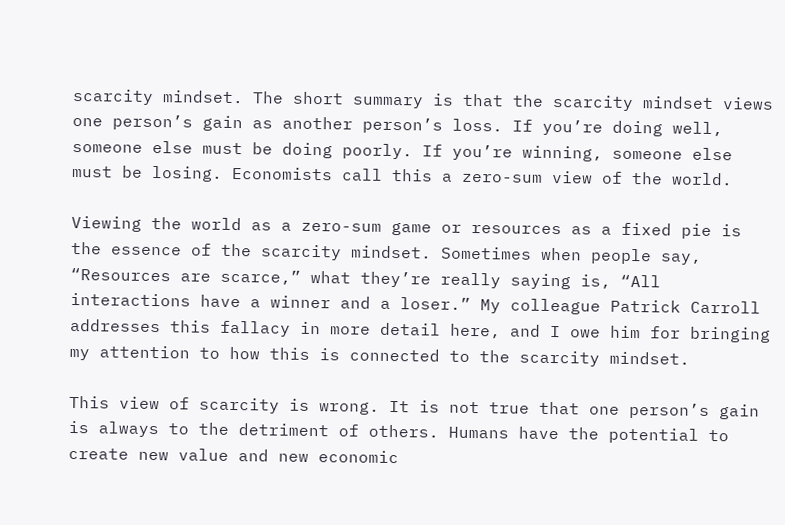scarcity mindset. The short summary is that the scarcity mindset views one person’s gain as another person’s loss. If you’re doing well, someone else must be doing poorly. If you’re winning, someone else must be losing. Economists call this a zero-sum view of the world.

Viewing the world as a zero-sum game or resources as a fixed pie is the essence of the scarcity mindset. Sometimes when people say, “Resources are scarce,” what they’re really saying is, “All interactions have a winner and a loser.” My colleague Patrick Carroll addresses this fallacy in more detail here, and I owe him for bringing my attention to how this is connected to the scarcity mindset.

This view of scarcity is wrong. It is not true that one person’s gain is always to the detriment of others. Humans have the potential to create new value and new economic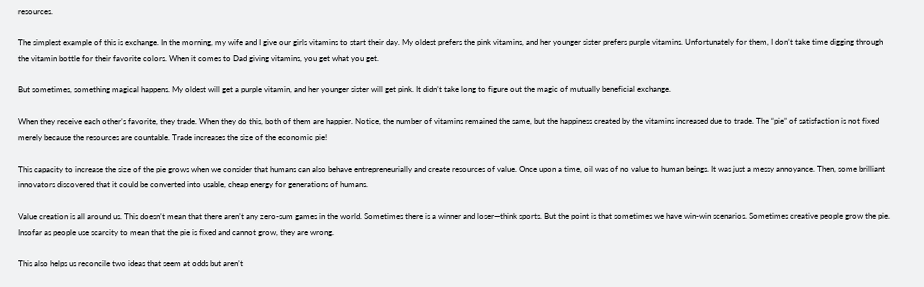resources.

The simplest example of this is exchange. In the morning, my wife and I give our girls vitamins to start their day. My oldest prefers the pink vitamins, and her younger sister prefers purple vitamins. Unfortunately for them, I don’t take time digging through the vitamin bottle for their favorite colors. When it comes to Dad giving vitamins, you get what you get.

But sometimes, something magical happens. My oldest will get a purple vitamin, and her younger sister will get pink. It didn’t take long to figure out the magic of mutually beneficial exchange.

When they receive each other’s favorite, they trade. When they do this, both of them are happier. Notice, the number of vitamins remained the same, but the happiness created by the vitamins increased due to trade. The “pie” of satisfaction is not fixed merely because the resources are countable. Trade increases the size of the economic pie!

This capacity to increase the size of the pie grows when we consider that humans can also behave entrepreneurially and create resources of value. Once upon a time, oil was of no value to human beings. It was just a messy annoyance. Then, some brilliant innovators discovered that it could be converted into usable, cheap energy for generations of humans.

Value creation is all around us. This doesn’t mean that there aren’t any zero-sum games in the world. Sometimes there is a winner and loser—think sports. But the point is that sometimes we have win-win scenarios. Sometimes creative people grow the pie. Insofar as people use scarcity to mean that the pie is fixed and cannot grow, they are wrong.

This also helps us reconcile two ideas that seem at odds but aren’t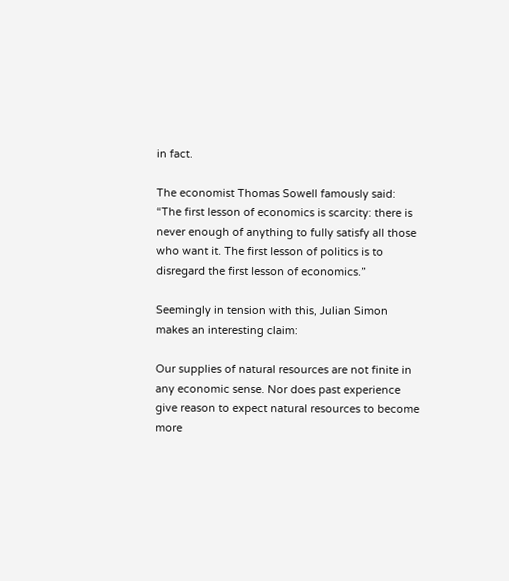in fact.

The economist Thomas Sowell famously said: “The first lesson of economics is scarcity: there is never enough of anything to fully satisfy all those who want it. The first lesson of politics is to disregard the first lesson of economics.”

Seemingly in tension with this, Julian Simon makes an interesting claim:

Our supplies of natural resources are not finite in any economic sense. Nor does past experience give reason to expect natural resources to become more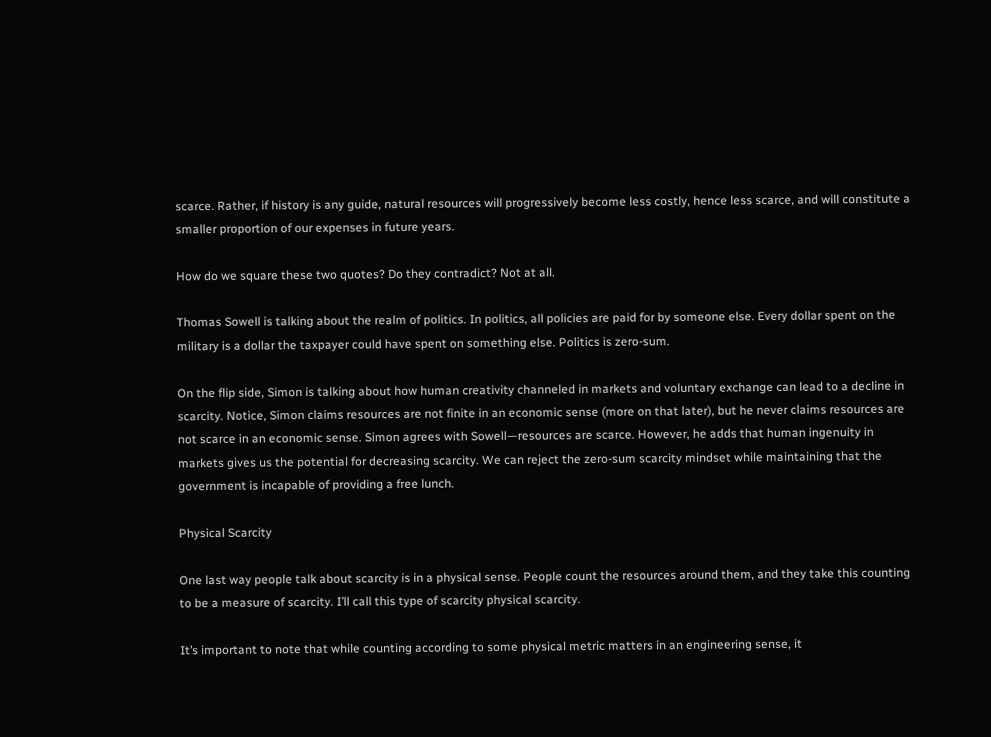scarce. Rather, if history is any guide, natural resources will progressively become less costly, hence less scarce, and will constitute a smaller proportion of our expenses in future years.

How do we square these two quotes? Do they contradict? Not at all.

Thomas Sowell is talking about the realm of politics. In politics, all policies are paid for by someone else. Every dollar spent on the military is a dollar the taxpayer could have spent on something else. Politics is zero-sum.

On the flip side, Simon is talking about how human creativity channeled in markets and voluntary exchange can lead to a decline in scarcity. Notice, Simon claims resources are not finite in an economic sense (more on that later), but he never claims resources are not scarce in an economic sense. Simon agrees with Sowell—resources are scarce. However, he adds that human ingenuity in markets gives us the potential for decreasing scarcity. We can reject the zero-sum scarcity mindset while maintaining that the government is incapable of providing a free lunch.

Physical Scarcity

One last way people talk about scarcity is in a physical sense. People count the resources around them, and they take this counting to be a measure of scarcity. I’ll call this type of scarcity physical scarcity.

It’s important to note that while counting according to some physical metric matters in an engineering sense, it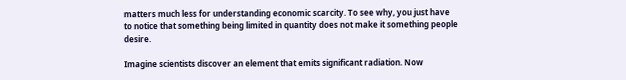matters much less for understanding economic scarcity. To see why, you just have to notice that something being limited in quantity does not make it something people desire.

Imagine scientists discover an element that emits significant radiation. Now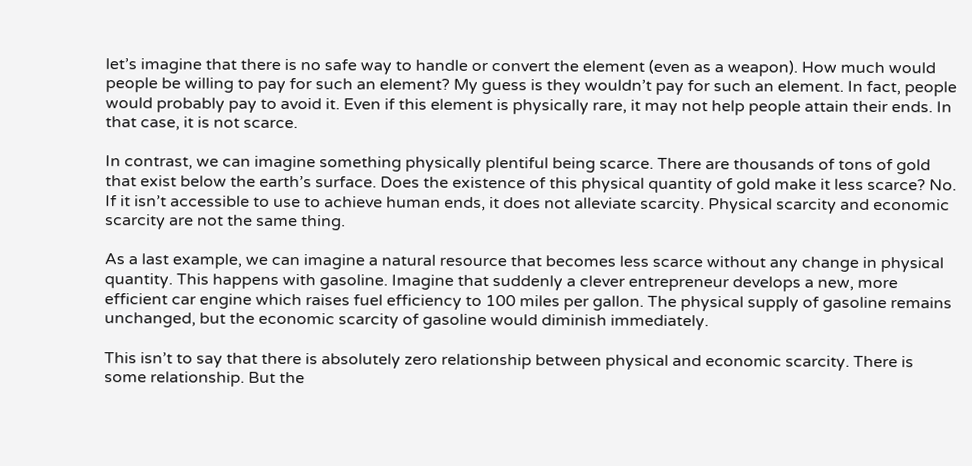let’s imagine that there is no safe way to handle or convert the element (even as a weapon). How much would people be willing to pay for such an element? My guess is they wouldn’t pay for such an element. In fact, people would probably pay to avoid it. Even if this element is physically rare, it may not help people attain their ends. In that case, it is not scarce.

In contrast, we can imagine something physically plentiful being scarce. There are thousands of tons of gold that exist below the earth’s surface. Does the existence of this physical quantity of gold make it less scarce? No. If it isn’t accessible to use to achieve human ends, it does not alleviate scarcity. Physical scarcity and economic scarcity are not the same thing.

As a last example, we can imagine a natural resource that becomes less scarce without any change in physical quantity. This happens with gasoline. Imagine that suddenly a clever entrepreneur develops a new, more efficient car engine which raises fuel efficiency to 100 miles per gallon. The physical supply of gasoline remains unchanged, but the economic scarcity of gasoline would diminish immediately.

This isn’t to say that there is absolutely zero relationship between physical and economic scarcity. There is some relationship. But the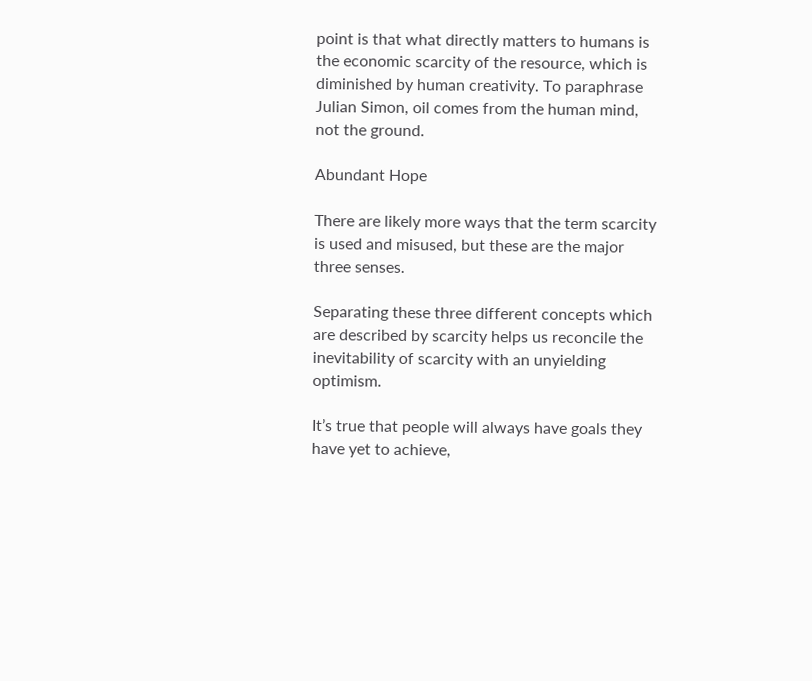point is that what directly matters to humans is the economic scarcity of the resource, which is diminished by human creativity. To paraphrase Julian Simon, oil comes from the human mind, not the ground.

Abundant Hope

There are likely more ways that the term scarcity is used and misused, but these are the major three senses.

Separating these three different concepts which are described by scarcity helps us reconcile the inevitability of scarcity with an unyielding optimism.

It’s true that people will always have goals they have yet to achieve,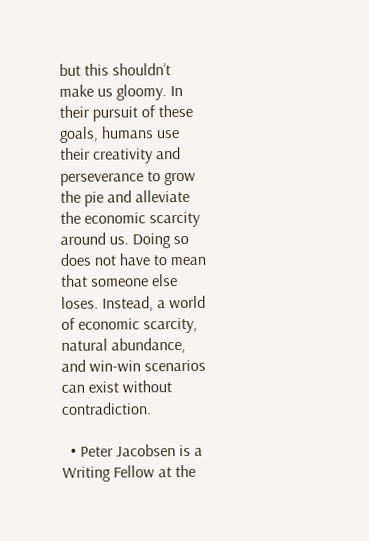but this shouldn’t make us gloomy. In their pursuit of these goals, humans use their creativity and perseverance to grow the pie and alleviate the economic scarcity around us. Doing so does not have to mean that someone else loses. Instead, a world of economic scarcity, natural abundance, and win-win scenarios can exist without contradiction.

  • Peter Jacobsen is a Writing Fellow at the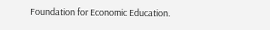Foundation for Economic Education.